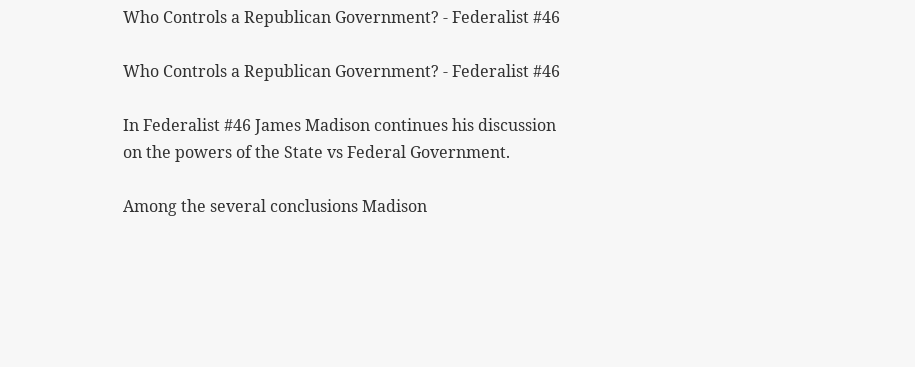Who Controls a Republican Government? - Federalist #46

Who Controls a Republican Government? - Federalist #46

In Federalist #46 James Madison continues his discussion on the powers of the State vs Federal Government.

Among the several conclusions Madison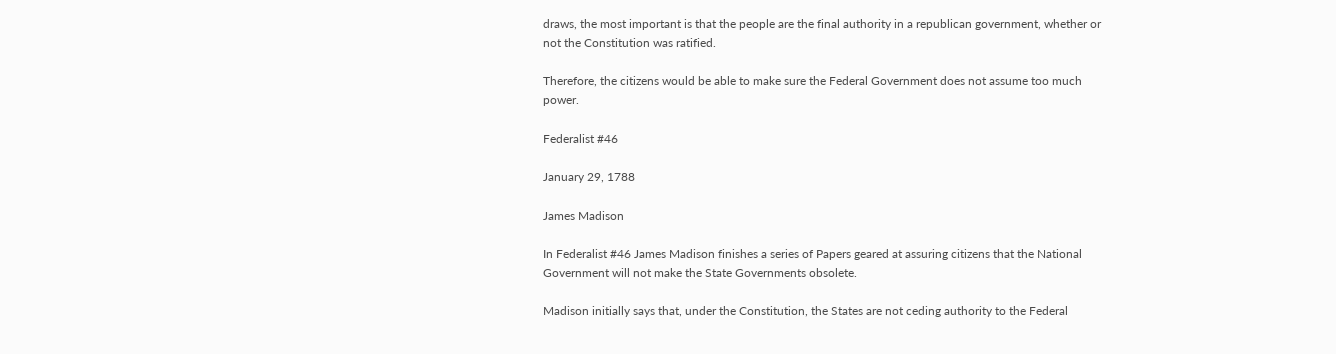draws, the most important is that the people are the final authority in a republican government, whether or not the Constitution was ratified.

Therefore, the citizens would be able to make sure the Federal Government does not assume too much power.

Federalist #46

January 29, 1788

James Madison

In Federalist #46 James Madison finishes a series of Papers geared at assuring citizens that the National Government will not make the State Governments obsolete.

Madison initially says that, under the Constitution, the States are not ceding authority to the Federal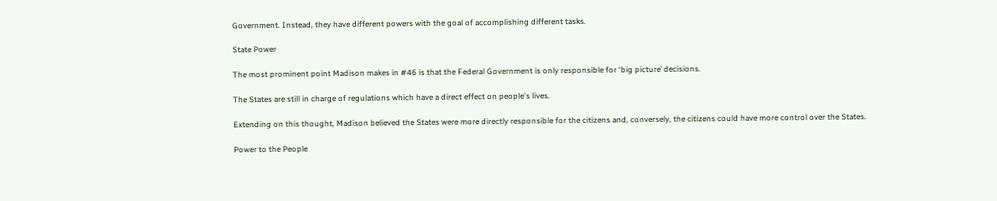Government. Instead, they have different powers with the goal of accomplishing different tasks.

State Power

The most prominent point Madison makes in #46 is that the Federal Government is only responsible for ‘big picture’ decisions.

The States are still in charge of regulations which have a direct effect on people's lives.

Extending on this thought, Madison believed the States were more directly responsible for the citizens and, conversely, the citizens could have more control over the States.

Power to the People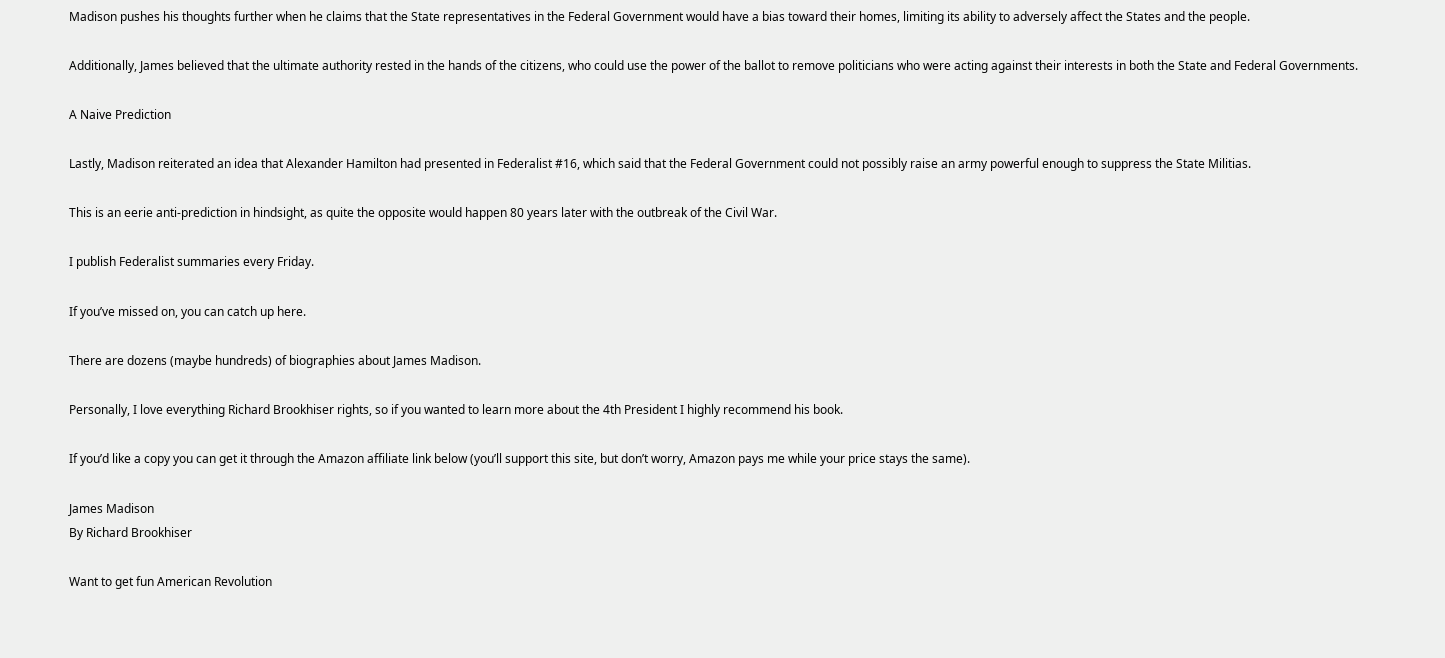Madison pushes his thoughts further when he claims that the State representatives in the Federal Government would have a bias toward their homes, limiting its ability to adversely affect the States and the people.

Additionally, James believed that the ultimate authority rested in the hands of the citizens, who could use the power of the ballot to remove politicians who were acting against their interests in both the State and Federal Governments.

A Naive Prediction

Lastly, Madison reiterated an idea that Alexander Hamilton had presented in Federalist #16, which said that the Federal Government could not possibly raise an army powerful enough to suppress the State Militias.

This is an eerie anti-prediction in hindsight, as quite the opposite would happen 80 years later with the outbreak of the Civil War.

I publish Federalist summaries every Friday.

If you’ve missed on, you can catch up here.

There are dozens (maybe hundreds) of biographies about James Madison.

Personally, I love everything Richard Brookhiser rights, so if you wanted to learn more about the 4th President I highly recommend his book.

If you’d like a copy you can get it through the Amazon affiliate link below (you’ll support this site, but don’t worry, Amazon pays me while your price stays the same).

James Madison
By Richard Brookhiser

Want to get fun American Revolution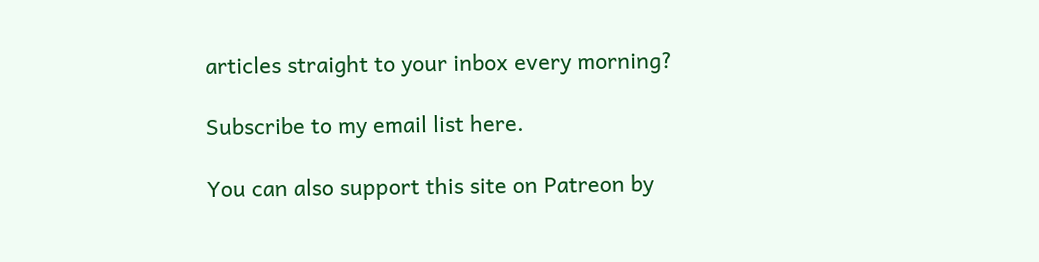articles straight to your inbox every morning?

Subscribe to my email list here.

You can also support this site on Patreon by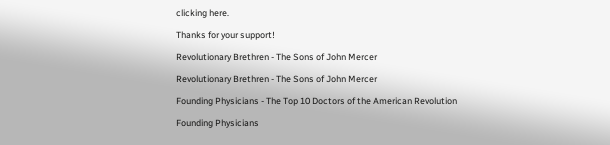clicking here.

Thanks for your support!

Revolutionary Brethren - The Sons of John Mercer

Revolutionary Brethren - The Sons of John Mercer

Founding Physicians - The Top 10 Doctors of the American Revolution

Founding Physicians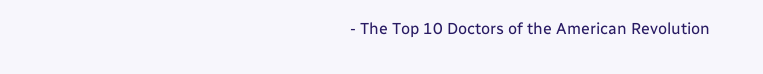- The Top 10 Doctors of the American Revolution